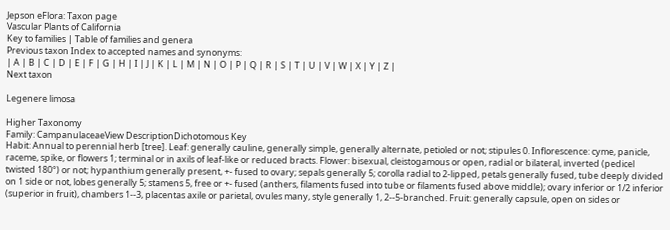Jepson eFlora: Taxon page
Vascular Plants of California
Key to families | Table of families and genera
Previous taxon Index to accepted names and synonyms:
| A | B | C | D | E | F | G | H | I | J | K | L | M | N | O | P | Q | R | S | T | U | V | W | X | Y | Z |
Next taxon

Legenere limosa

Higher Taxonomy
Family: CampanulaceaeView DescriptionDichotomous Key
Habit: Annual to perennial herb [tree]. Leaf: generally cauline, generally simple, generally alternate, petioled or not; stipules 0. Inflorescence: cyme, panicle, raceme, spike, or flowers 1; terminal or in axils of leaf-like or reduced bracts. Flower: bisexual, cleistogamous or open, radial or bilateral, inverted (pedicel twisted 180°) or not; hypanthium generally present, +- fused to ovary; sepals generally 5; corolla radial to 2-lipped, petals generally fused, tube deeply divided on 1 side or not, lobes generally 5; stamens 5, free or +- fused (anthers, filaments fused into tube or filaments fused above middle); ovary inferior or 1/2 inferior (superior in fruit), chambers 1--3, placentas axile or parietal, ovules many, style generally 1, 2--5-branched. Fruit: generally capsule, open on sides or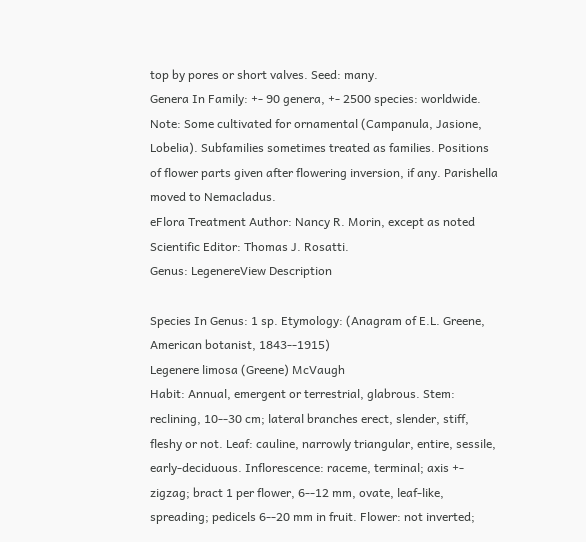top by pores or short valves. Seed: many.
Genera In Family: +- 90 genera, +- 2500 species: worldwide. Note: Some cultivated for ornamental (Campanula, Jasione, Lobelia). Subfamilies sometimes treated as families. Positions of flower parts given after flowering inversion, if any. Parishella moved to Nemacladus.
eFlora Treatment Author: Nancy R. Morin, except as noted
Scientific Editor: Thomas J. Rosatti.
Genus: LegenereView Description

Species In Genus: 1 sp. Etymology: (Anagram of E.L. Greene, American botanist, 1843--1915)
Legenere limosa (Greene) McVaugh
Habit: Annual, emergent or terrestrial, glabrous. Stem: reclining, 10--30 cm; lateral branches erect, slender, stiff, fleshy or not. Leaf: cauline, narrowly triangular, entire, sessile, early-deciduous. Inflorescence: raceme, terminal; axis +- zigzag; bract 1 per flower, 6--12 mm, ovate, leaf-like, spreading; pedicels 6--20 mm in fruit. Flower: not inverted;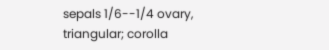sepals 1/6--1/4 ovary, triangular; corolla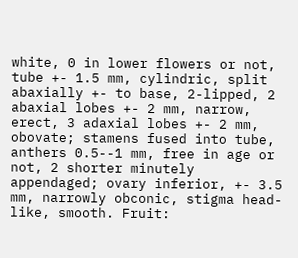white, 0 in lower flowers or not, tube +- 1.5 mm, cylindric, split abaxially +- to base, 2-lipped, 2 abaxial lobes +- 2 mm, narrow, erect, 3 adaxial lobes +- 2 mm, obovate; stamens fused into tube, anthers 0.5--1 mm, free in age or not, 2 shorter minutely appendaged; ovary inferior, +- 3.5 mm, narrowly obconic, stigma head-like, smooth. Fruit: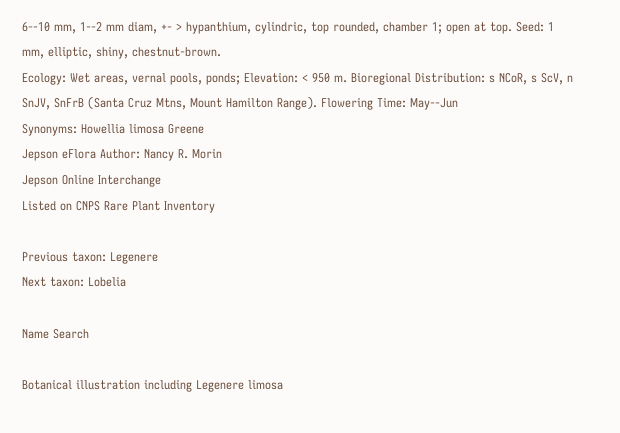6--10 mm, 1--2 mm diam, +- > hypanthium, cylindric, top rounded, chamber 1; open at top. Seed: 1 mm, elliptic, shiny, chestnut-brown.
Ecology: Wet areas, vernal pools, ponds; Elevation: < 950 m. Bioregional Distribution: s NCoR, s ScV, n SnJV, SnFrB (Santa Cruz Mtns, Mount Hamilton Range). Flowering Time: May--Jun
Synonyms: Howellia limosa Greene
Jepson eFlora Author: Nancy R. Morin
Jepson Online Interchange
Listed on CNPS Rare Plant Inventory

Previous taxon: Legenere
Next taxon: Lobelia

Name Search

Botanical illustration including Legenere limosa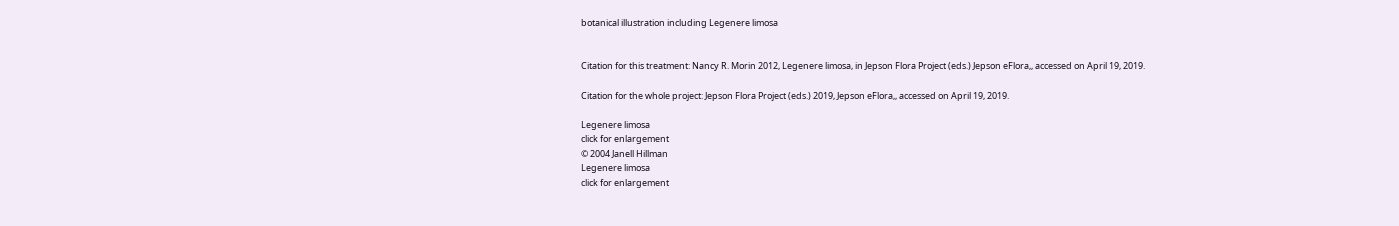botanical illustration including Legenere limosa


Citation for this treatment: Nancy R. Morin 2012, Legenere limosa, in Jepson Flora Project (eds.) Jepson eFlora,, accessed on April 19, 2019.

Citation for the whole project: Jepson Flora Project (eds.) 2019, Jepson eFlora,, accessed on April 19, 2019.

Legenere limosa
click for enlargement
© 2004 Janell Hillman
Legenere limosa
click for enlargement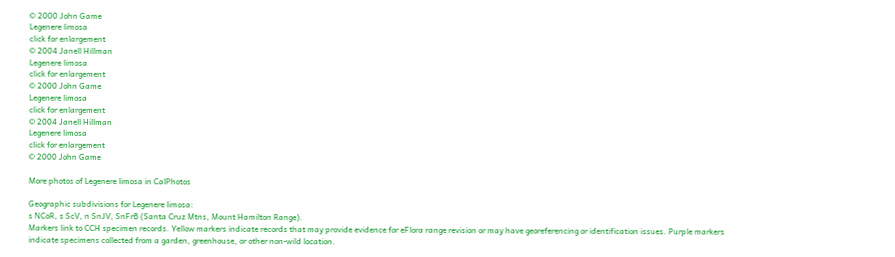© 2000 John Game
Legenere limosa
click for enlargement
© 2004 Janell Hillman
Legenere limosa
click for enlargement
© 2000 John Game
Legenere limosa
click for enlargement
© 2004 Janell Hillman
Legenere limosa
click for enlargement
© 2000 John Game

More photos of Legenere limosa in CalPhotos

Geographic subdivisions for Legenere limosa:
s NCoR, s ScV, n SnJV, SnFrB (Santa Cruz Mtns, Mount Hamilton Range).
Markers link to CCH specimen records. Yellow markers indicate records that may provide evidence for eFlora range revision or may have georeferencing or identification issues. Purple markers indicate specimens collected from a garden, greenhouse, or other non-wild location.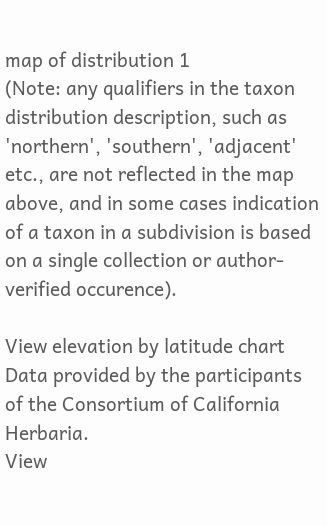map of distribution 1
(Note: any qualifiers in the taxon distribution description, such as 'northern', 'southern', 'adjacent' etc., are not reflected in the map above, and in some cases indication of a taxon in a subdivision is based on a single collection or author-verified occurence).

View elevation by latitude chart
Data provided by the participants of the Consortium of California Herbaria.
View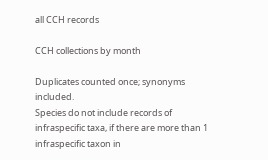all CCH records

CCH collections by month

Duplicates counted once; synonyms included.
Species do not include records of infraspecific taxa, if there are more than 1 infraspecific taxon in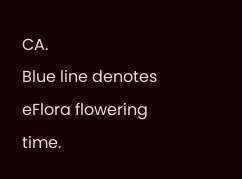CA.
Blue line denotes eFlora flowering time.